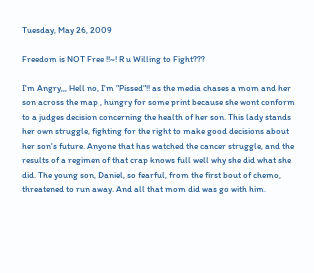Tuesday, May 26, 2009

Freedom is NOT Free !!~! R u Willing to Fight???

I'm Angry,,, Hell no, I'm "Pissed"!! as the media chases a mom and her son across the map , hungry for some print because she wont conform to a judges decision concerning the health of her son. This lady stands her own struggle, fighting for the right to make good decisions about her son's future. Anyone that has watched the cancer struggle, and the results of a regimen of that crap knows full well why she did what she did. The young son, Daniel, so fearful, from the first bout of chemo, threatened to run away. And all that mom did was go with him.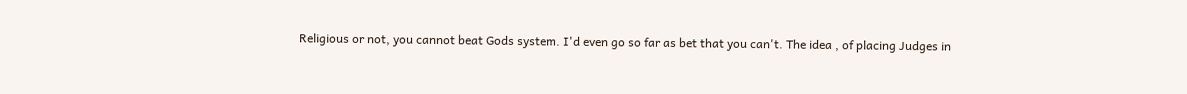Religious or not, you cannot beat Gods system. I'd even go so far as bet that you can't. The idea , of placing Judges in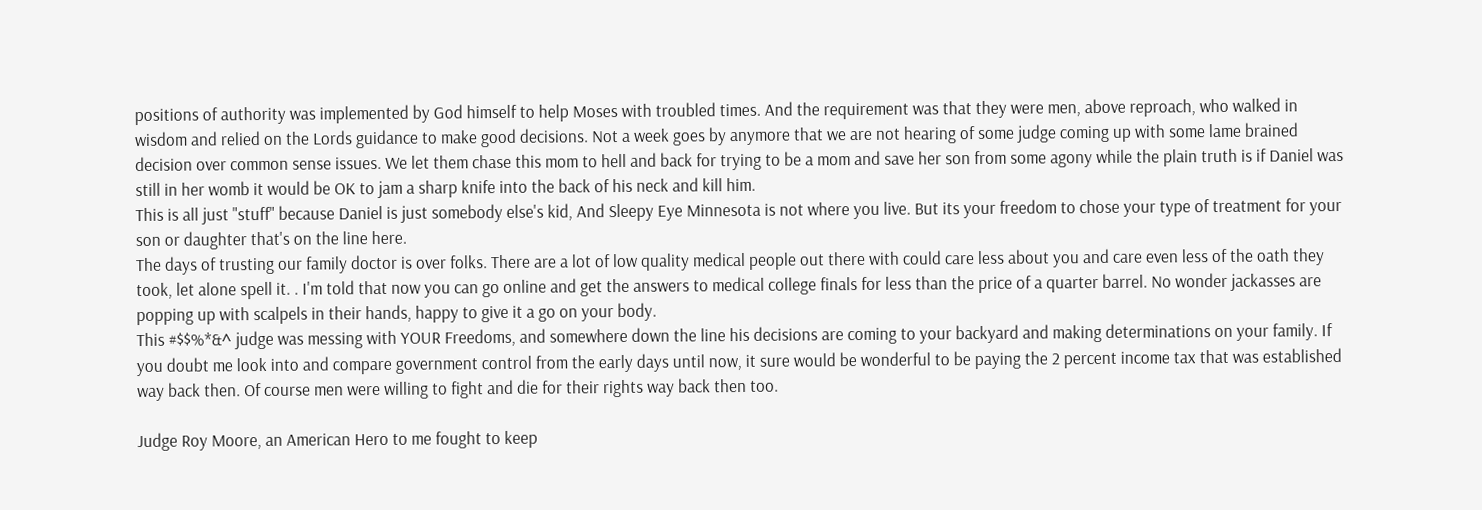positions of authority was implemented by God himself to help Moses with troubled times. And the requirement was that they were men, above reproach, who walked in wisdom and relied on the Lords guidance to make good decisions. Not a week goes by anymore that we are not hearing of some judge coming up with some lame brained decision over common sense issues. We let them chase this mom to hell and back for trying to be a mom and save her son from some agony while the plain truth is if Daniel was still in her womb it would be OK to jam a sharp knife into the back of his neck and kill him.
This is all just "stuff" because Daniel is just somebody else's kid, And Sleepy Eye Minnesota is not where you live. But its your freedom to chose your type of treatment for your son or daughter that's on the line here.
The days of trusting our family doctor is over folks. There are a lot of low quality medical people out there with could care less about you and care even less of the oath they took, let alone spell it. . I'm told that now you can go online and get the answers to medical college finals for less than the price of a quarter barrel. No wonder jackasses are popping up with scalpels in their hands, happy to give it a go on your body.
This #$$%*&^ judge was messing with YOUR Freedoms, and somewhere down the line his decisions are coming to your backyard and making determinations on your family. If you doubt me look into and compare government control from the early days until now, it sure would be wonderful to be paying the 2 percent income tax that was established way back then. Of course men were willing to fight and die for their rights way back then too.

Judge Roy Moore, an American Hero to me fought to keep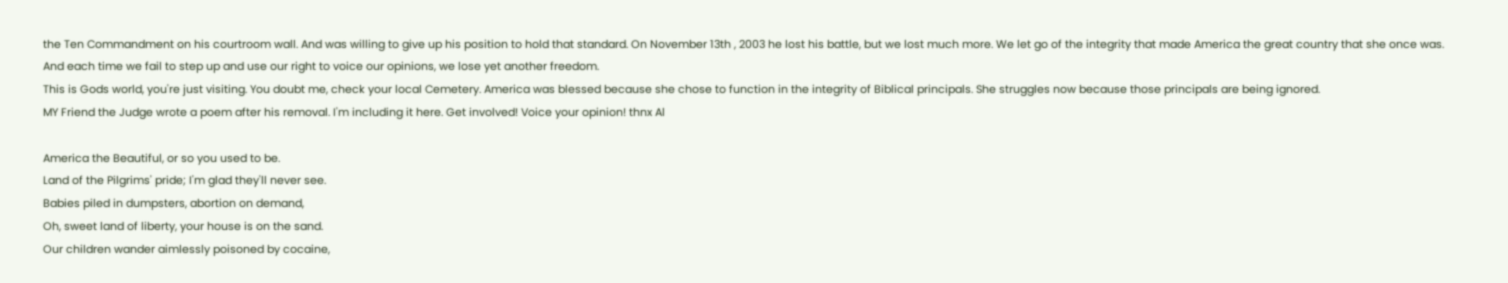the Ten Commandment on his courtroom wall. And was willing to give up his position to hold that standard. On November 13th , 2003 he lost his battle, but we lost much more. We let go of the integrity that made America the great country that she once was. And each time we fail to step up and use our right to voice our opinions, we lose yet another freedom.
This is Gods world, you're just visiting. You doubt me, check your local Cemetery. America was blessed because she chose to function in the integrity of Biblical principals. She struggles now because those principals are being ignored.
MY Friend the Judge wrote a poem after his removal. I'm including it here. Get involved! Voice your opinion! thnx Al

America the Beautiful, or so you used to be.
Land of the Pilgrims' pride; I'm glad they'll never see.
Babies piled in dumpsters, abortion on demand,
Oh, sweet land of liberty, your house is on the sand.
Our children wander aimlessly poisoned by cocaine,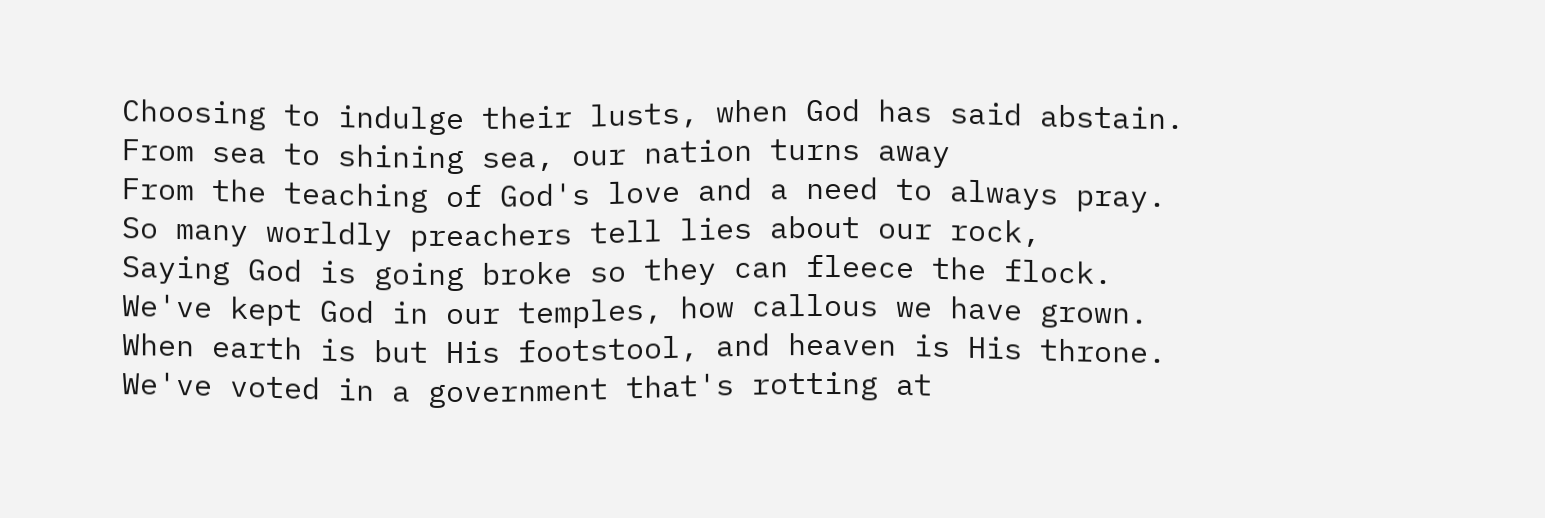Choosing to indulge their lusts, when God has said abstain.
From sea to shining sea, our nation turns away
From the teaching of God's love and a need to always pray.
So many worldly preachers tell lies about our rock,
Saying God is going broke so they can fleece the flock.
We've kept God in our temples, how callous we have grown.
When earth is but His footstool, and heaven is His throne.
We've voted in a government that's rotting at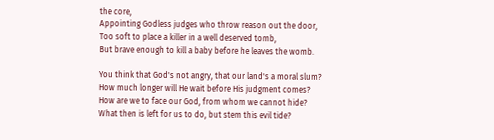the core,
Appointing Godless judges who throw reason out the door,
Too soft to place a killer in a well deserved tomb,
But brave enough to kill a baby before he leaves the womb.

You think that God's not angry, that our land's a moral slum?
How much longer will He wait before His judgment comes?
How are we to face our God, from whom we cannot hide?
What then is left for us to do, but stem this evil tide?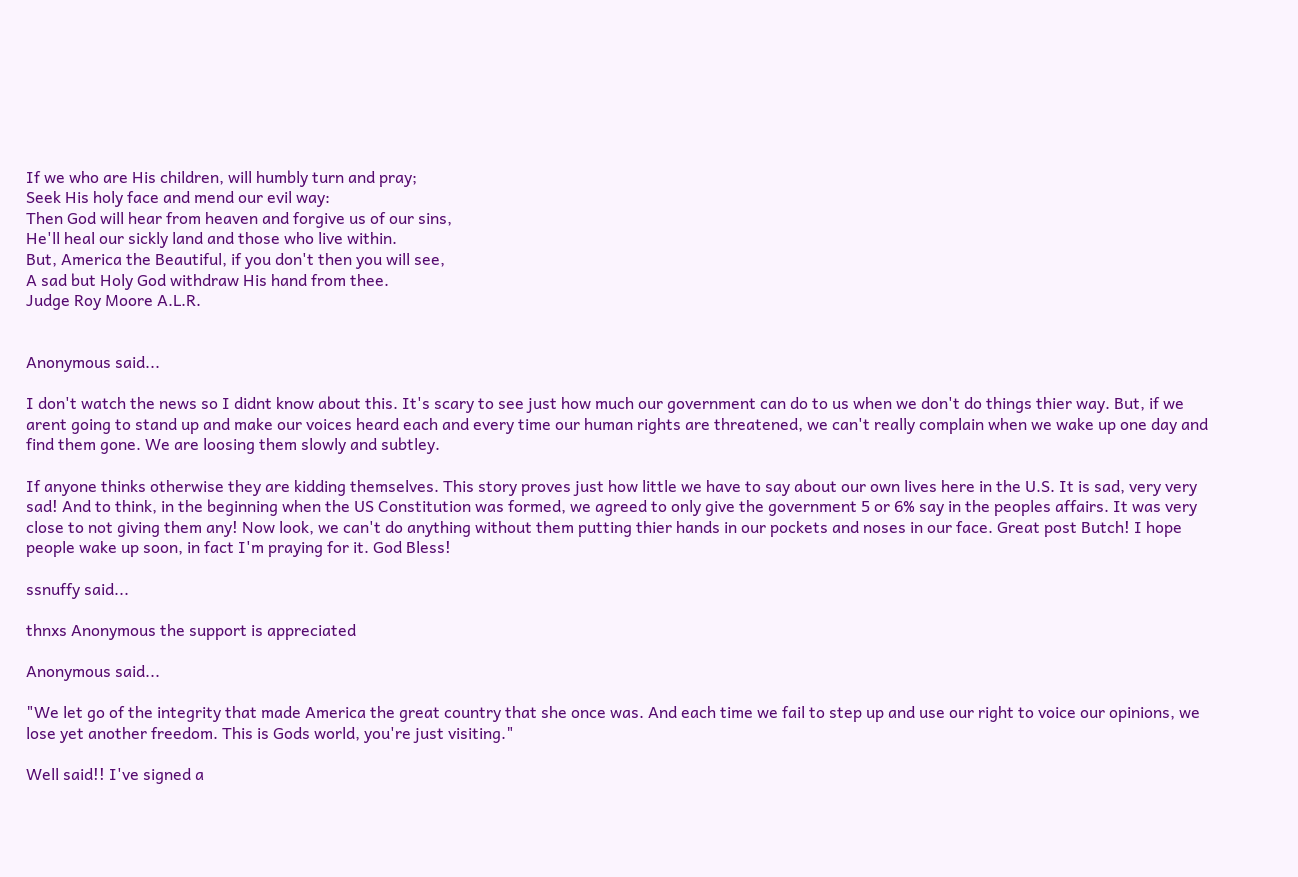If we who are His children, will humbly turn and pray;
Seek His holy face and mend our evil way:
Then God will hear from heaven and forgive us of our sins,
He'll heal our sickly land and those who live within.
But, America the Beautiful, if you don't then you will see,
A sad but Holy God withdraw His hand from thee.
Judge Roy Moore A.L.R.


Anonymous said...

I don't watch the news so I didnt know about this. It's scary to see just how much our government can do to us when we don't do things thier way. But, if we arent going to stand up and make our voices heard each and every time our human rights are threatened, we can't really complain when we wake up one day and find them gone. We are loosing them slowly and subtley.

If anyone thinks otherwise they are kidding themselves. This story proves just how little we have to say about our own lives here in the U.S. It is sad, very very sad! And to think, in the beginning when the US Constitution was formed, we agreed to only give the government 5 or 6% say in the peoples affairs. It was very close to not giving them any! Now look, we can't do anything without them putting thier hands in our pockets and noses in our face. Great post Butch! I hope people wake up soon, in fact I'm praying for it. God Bless!

ssnuffy said...

thnxs Anonymous the support is appreciated

Anonymous said...

"We let go of the integrity that made America the great country that she once was. And each time we fail to step up and use our right to voice our opinions, we lose yet another freedom. This is Gods world, you're just visiting."

Well said!! I've signed a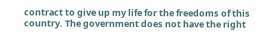contract to give up my life for the freedoms of this country. The government does not have the right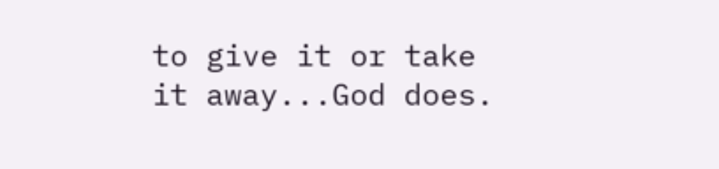to give it or take it away...God does.